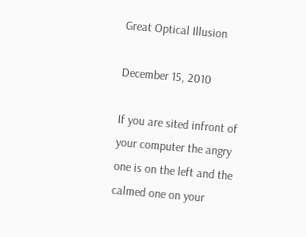Great Optical Illusion

December 15, 2010

If you are sited infront of your computer the angry one is on the left and the calmed one on your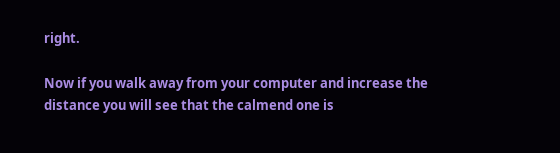right.

Now if you walk away from your computer and increase the distance you will see that the calmend one is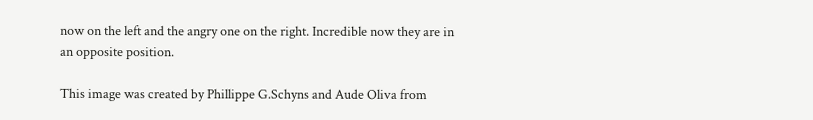now on the left and the angry one on the right. Incredible now they are in an opposite position.

This image was created by Phillippe G.Schyns and Aude Oliva from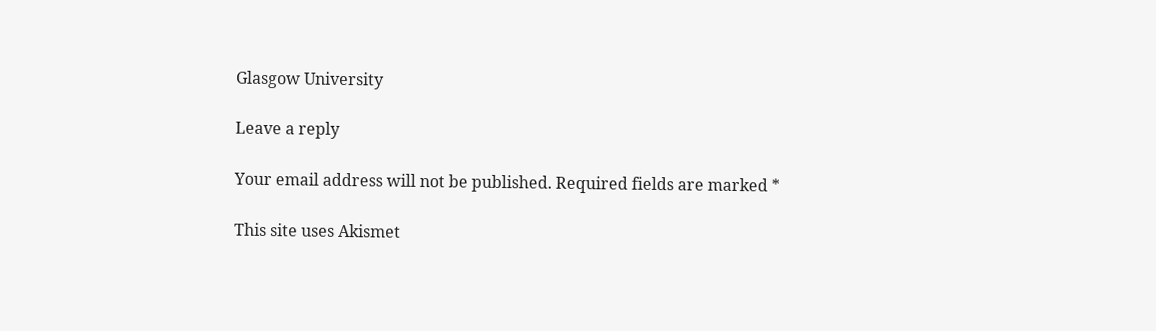Glasgow University

Leave a reply

Your email address will not be published. Required fields are marked *

This site uses Akismet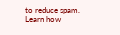to reduce spam. Learn how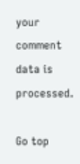your comment data is processed.

Go top